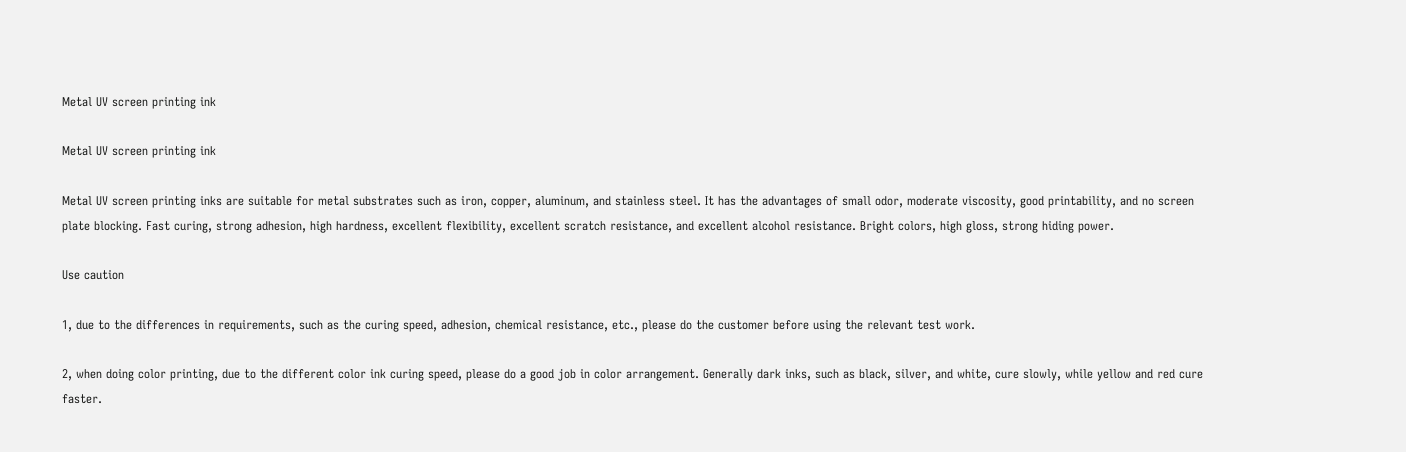Metal UV screen printing ink

Metal UV screen printing ink

Metal UV screen printing inks are suitable for metal substrates such as iron, copper, aluminum, and stainless steel. It has the advantages of small odor, moderate viscosity, good printability, and no screen plate blocking. Fast curing, strong adhesion, high hardness, excellent flexibility, excellent scratch resistance, and excellent alcohol resistance. Bright colors, high gloss, strong hiding power.

Use caution

1, due to the differences in requirements, such as the curing speed, adhesion, chemical resistance, etc., please do the customer before using the relevant test work.

2, when doing color printing, due to the different color ink curing speed, please do a good job in color arrangement. Generally dark inks, such as black, silver, and white, cure slowly, while yellow and red cure faster.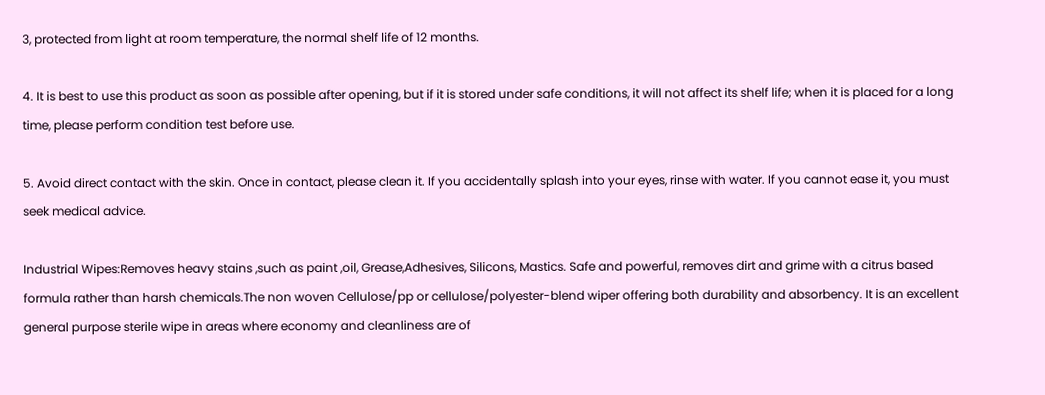3, protected from light at room temperature, the normal shelf life of 12 months.

4. It is best to use this product as soon as possible after opening, but if it is stored under safe conditions, it will not affect its shelf life; when it is placed for a long time, please perform condition test before use.

5. Avoid direct contact with the skin. Once in contact, please clean it. If you accidentally splash into your eyes, rinse with water. If you cannot ease it, you must seek medical advice.

Industrial Wipes:Removes heavy stains ,such as paint ,oil, Grease,Adhesives, Silicons, Mastics. Safe and powerful, removes dirt and grime with a citrus based formula rather than harsh chemicals.The non woven Cellulose/pp or cellulose/polyester-blend wiper offering both durability and absorbency. It is an excellent general purpose sterile wipe in areas where economy and cleanliness are of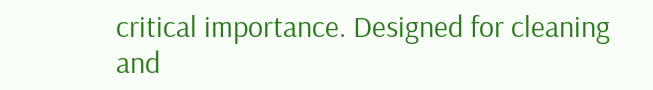critical importance. Designed for cleaning and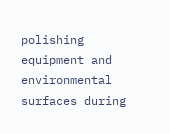polishing equipment and environmental surfaces during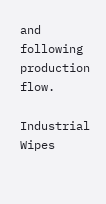and following production flow.

Industrial Wipes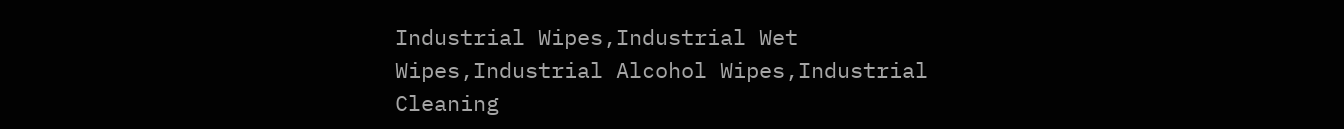Industrial Wipes,Industrial Wet Wipes,Industrial Alcohol Wipes,Industrial Cleaning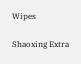Wipes

Shaoxing Extra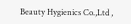Beauty Hygienics Co.,Ltd ,